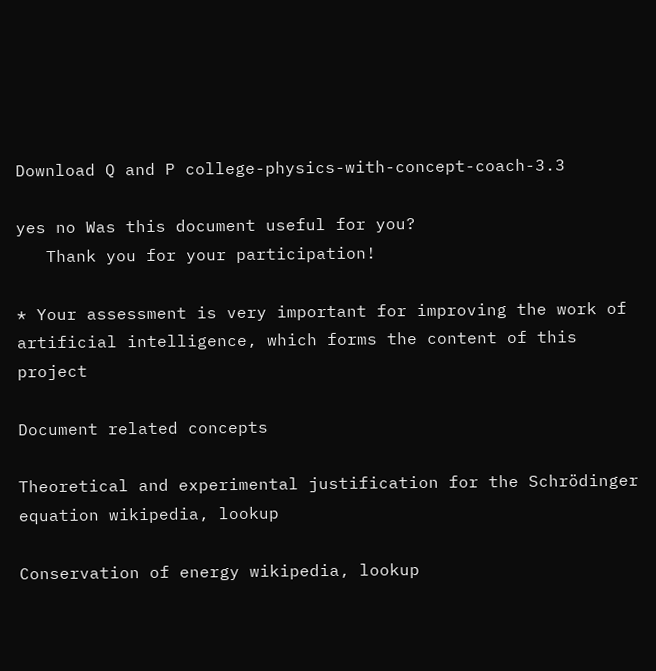Download Q and P college-physics-with-concept-coach-3.3

yes no Was this document useful for you?
   Thank you for your participation!

* Your assessment is very important for improving the work of artificial intelligence, which forms the content of this project

Document related concepts

Theoretical and experimental justification for the Schrödinger equation wikipedia, lookup

Conservation of energy wikipedia, lookup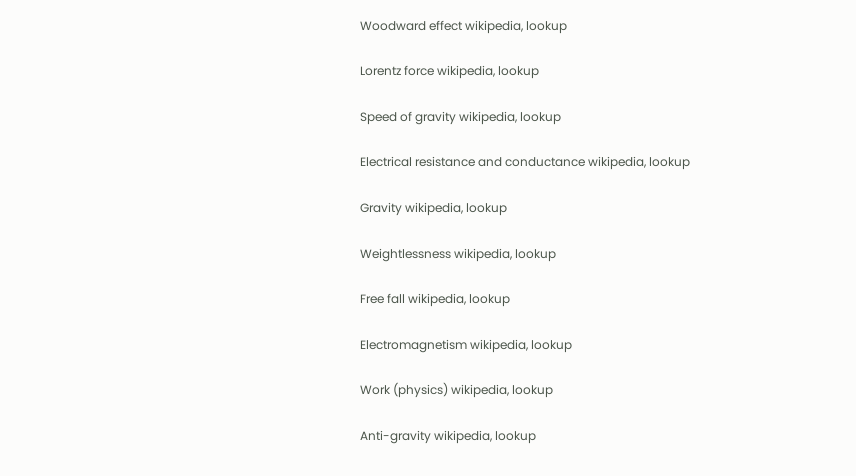Woodward effect wikipedia, lookup

Lorentz force wikipedia, lookup

Speed of gravity wikipedia, lookup

Electrical resistance and conductance wikipedia, lookup

Gravity wikipedia, lookup

Weightlessness wikipedia, lookup

Free fall wikipedia, lookup

Electromagnetism wikipedia, lookup

Work (physics) wikipedia, lookup

Anti-gravity wikipedia, lookup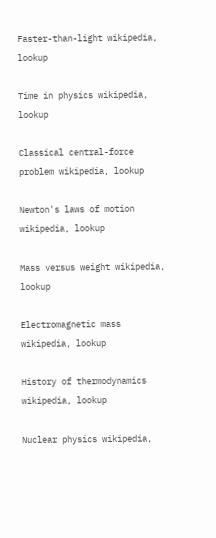Faster-than-light wikipedia, lookup

Time in physics wikipedia, lookup

Classical central-force problem wikipedia, lookup

Newton's laws of motion wikipedia, lookup

Mass versus weight wikipedia, lookup

Electromagnetic mass wikipedia, lookup

History of thermodynamics wikipedia, lookup

Nuclear physics wikipedia,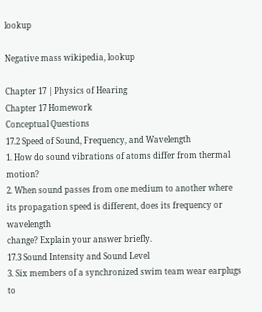lookup

Negative mass wikipedia, lookup

Chapter 17 | Physics of Hearing
Chapter 17 Homework
Conceptual Questions
17.2 Speed of Sound, Frequency, and Wavelength
1. How do sound vibrations of atoms differ from thermal motion?
2. When sound passes from one medium to another where its propagation speed is different, does its frequency or wavelength
change? Explain your answer briefly.
17.3 Sound Intensity and Sound Level
3. Six members of a synchronized swim team wear earplugs to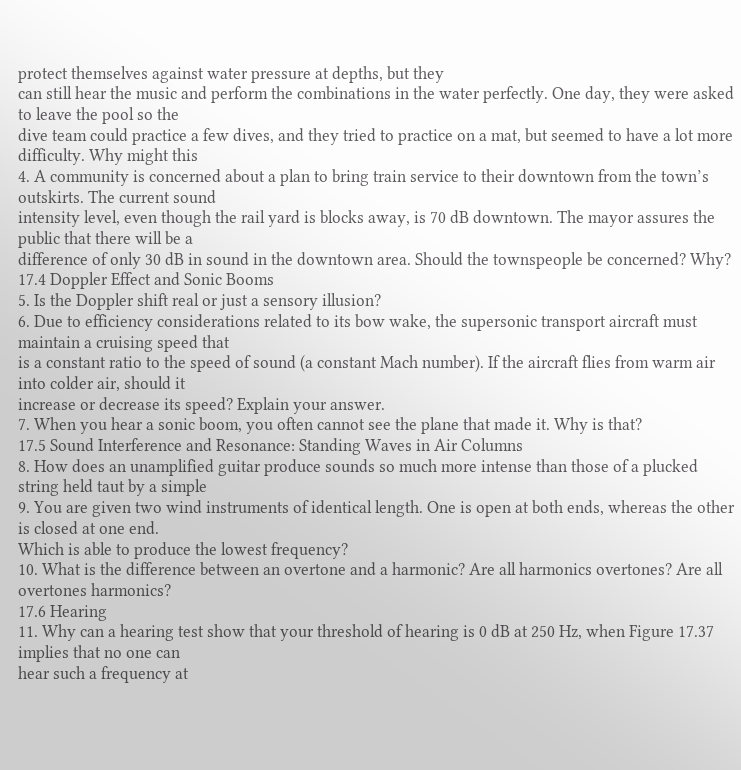protect themselves against water pressure at depths, but they
can still hear the music and perform the combinations in the water perfectly. One day, they were asked to leave the pool so the
dive team could practice a few dives, and they tried to practice on a mat, but seemed to have a lot more difficulty. Why might this
4. A community is concerned about a plan to bring train service to their downtown from the town’s outskirts. The current sound
intensity level, even though the rail yard is blocks away, is 70 dB downtown. The mayor assures the public that there will be a
difference of only 30 dB in sound in the downtown area. Should the townspeople be concerned? Why?
17.4 Doppler Effect and Sonic Booms
5. Is the Doppler shift real or just a sensory illusion?
6. Due to efficiency considerations related to its bow wake, the supersonic transport aircraft must maintain a cruising speed that
is a constant ratio to the speed of sound (a constant Mach number). If the aircraft flies from warm air into colder air, should it
increase or decrease its speed? Explain your answer.
7. When you hear a sonic boom, you often cannot see the plane that made it. Why is that?
17.5 Sound Interference and Resonance: Standing Waves in Air Columns
8. How does an unamplified guitar produce sounds so much more intense than those of a plucked string held taut by a simple
9. You are given two wind instruments of identical length. One is open at both ends, whereas the other is closed at one end.
Which is able to produce the lowest frequency?
10. What is the difference between an overtone and a harmonic? Are all harmonics overtones? Are all overtones harmonics?
17.6 Hearing
11. Why can a hearing test show that your threshold of hearing is 0 dB at 250 Hz, when Figure 17.37 implies that no one can
hear such a frequency at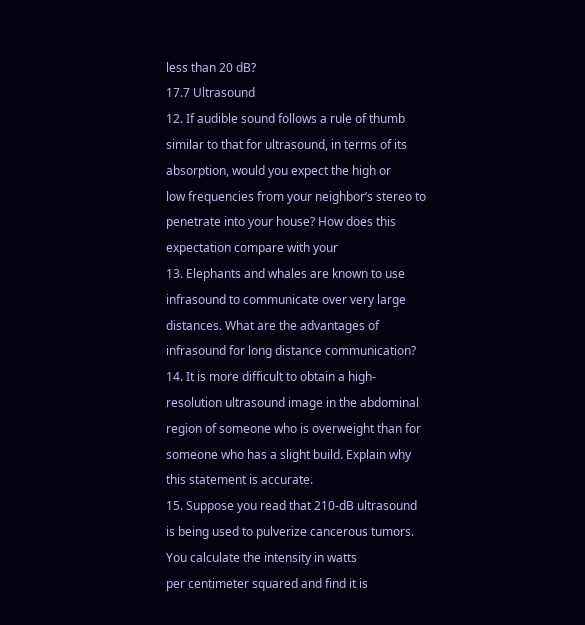less than 20 dB?
17.7 Ultrasound
12. If audible sound follows a rule of thumb similar to that for ultrasound, in terms of its absorption, would you expect the high or
low frequencies from your neighbor’s stereo to penetrate into your house? How does this expectation compare with your
13. Elephants and whales are known to use infrasound to communicate over very large distances. What are the advantages of
infrasound for long distance communication?
14. It is more difficult to obtain a high-resolution ultrasound image in the abdominal region of someone who is overweight than for
someone who has a slight build. Explain why this statement is accurate.
15. Suppose you read that 210-dB ultrasound is being used to pulverize cancerous tumors. You calculate the intensity in watts
per centimeter squared and find it is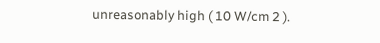unreasonably high ( 10 W/cm 2 ).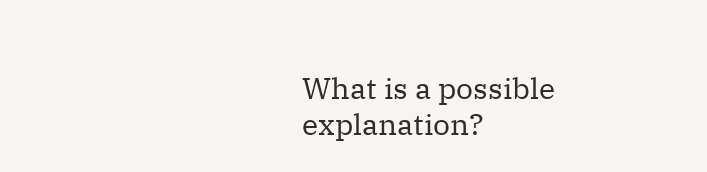What is a possible explanation?